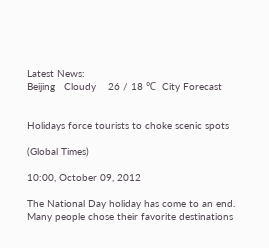Latest News:
Beijing   Cloudy    26 / 18 ℃  City Forecast


Holidays force tourists to choke scenic spots

(Global Times)

10:00, October 09, 2012

The National Day holiday has come to an end. Many people chose their favorite destinations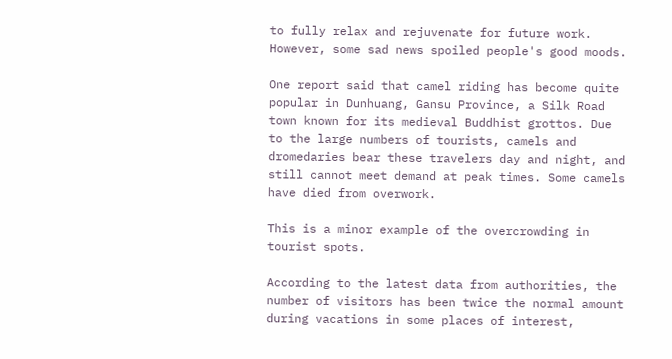to fully relax and rejuvenate for future work. However, some sad news spoiled people's good moods.

One report said that camel riding has become quite popular in Dunhuang, Gansu Province, a Silk Road town known for its medieval Buddhist grottos. Due to the large numbers of tourists, camels and dromedaries bear these travelers day and night, and still cannot meet demand at peak times. Some camels have died from overwork.

This is a minor example of the overcrowding in tourist spots.

According to the latest data from authorities, the number of visitors has been twice the normal amount during vacations in some places of interest,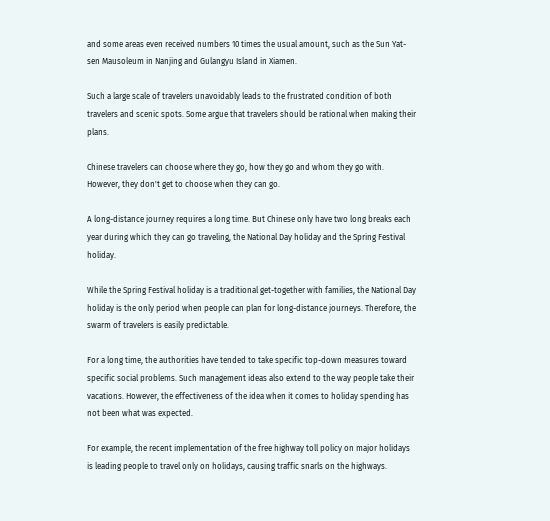and some areas even received numbers 10 times the usual amount, such as the Sun Yat-sen Mausoleum in Nanjing and Gulangyu Island in Xiamen.

Such a large scale of travelers unavoidably leads to the frustrated condition of both travelers and scenic spots. Some argue that travelers should be rational when making their plans.

Chinese travelers can choose where they go, how they go and whom they go with. However, they don't get to choose when they can go.

A long-distance journey requires a long time. But Chinese only have two long breaks each year during which they can go traveling, the National Day holiday and the Spring Festival holiday.

While the Spring Festival holiday is a traditional get-together with families, the National Day holiday is the only period when people can plan for long-distance journeys. Therefore, the swarm of travelers is easily predictable.

For a long time, the authorities have tended to take specific top-down measures toward specific social problems. Such management ideas also extend to the way people take their vacations. However, the effectiveness of the idea when it comes to holiday spending has not been what was expected.

For example, the recent implementation of the free highway toll policy on major holidays is leading people to travel only on holidays, causing traffic snarls on the highways.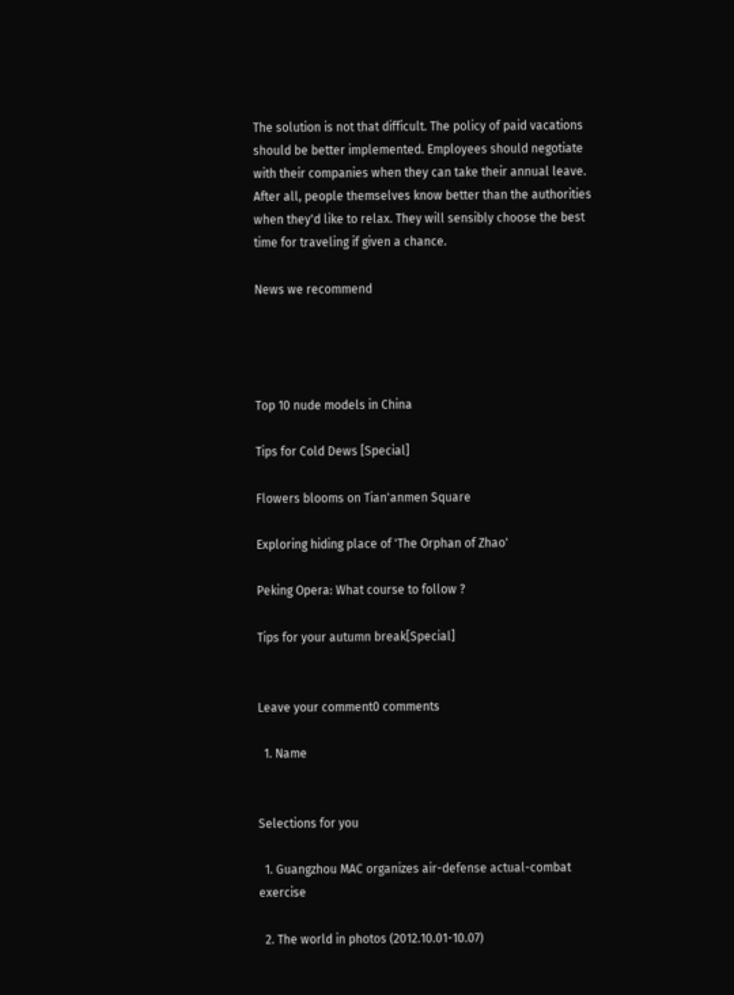The solution is not that difficult. The policy of paid vacations should be better implemented. Employees should negotiate with their companies when they can take their annual leave. After all, people themselves know better than the authorities when they'd like to relax. They will sensibly choose the best time for traveling if given a chance.

News we recommend




Top 10 nude models in China

Tips for Cold Dews [Special]

Flowers blooms on Tian'anmen Square

Exploring hiding place of 'The Orphan of Zhao'

Peking Opera: What course to follow ?

Tips for your autumn break[Special]


Leave your comment0 comments

  1. Name


Selections for you

  1. Guangzhou MAC organizes air-defense actual-combat exercise

  2. The world in photos (2012.10.01-10.07)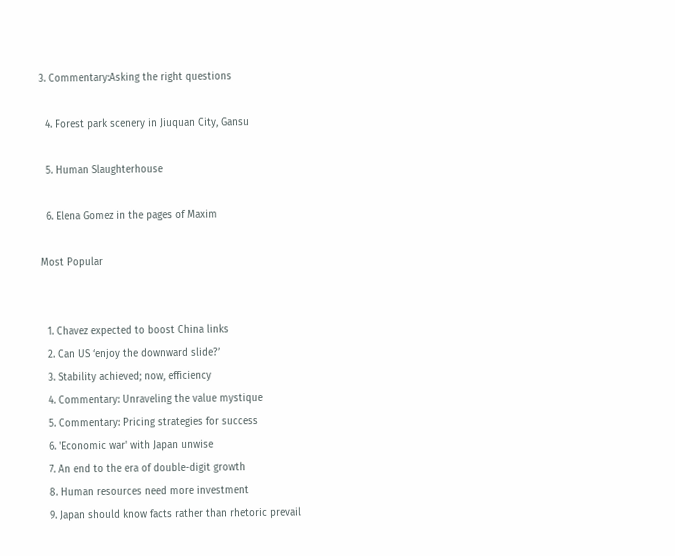3. Commentary:Asking the right questions

  4. Forest park scenery in Jiuquan City, Gansu

  5. Human Slaughterhouse

  6. Elena Gomez in the pages of Maxim

Most Popular


  1. Chavez expected to boost China links
  2. Can US ‘enjoy the downward slide?’
  3. Stability achieved; now, efficiency
  4. Commentary: Unraveling the value mystique
  5. Commentary: Pricing strategies for success
  6. 'Economic war' with Japan unwise
  7. An end to the era of double-digit growth
  8. Human resources need more investment
  9. Japan should know facts rather than rhetoric prevail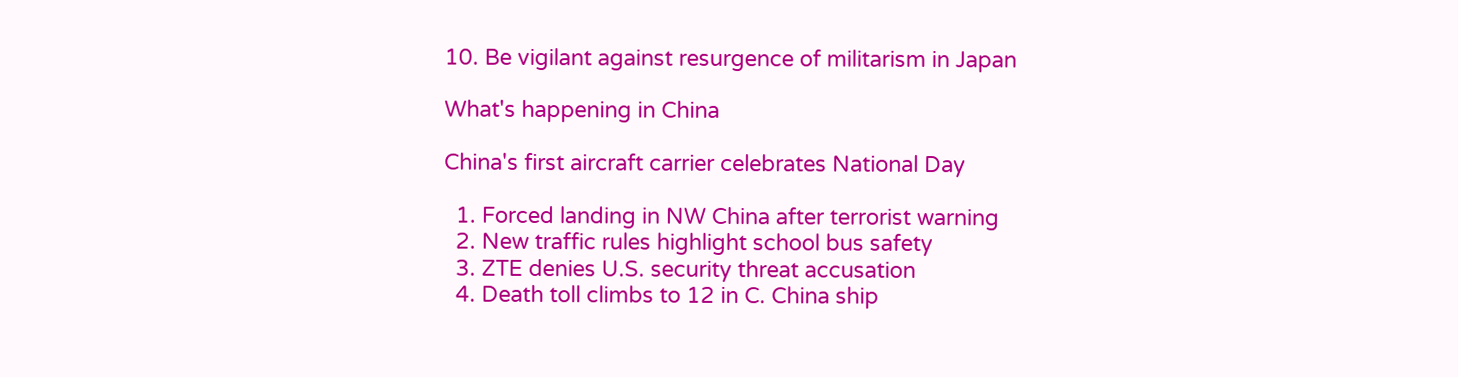10. Be vigilant against resurgence of militarism in Japan

What's happening in China

China's first aircraft carrier celebrates National Day

  1. Forced landing in NW China after terrorist warning
  2. New traffic rules highlight school bus safety
  3. ZTE denies U.S. security threat accusation
  4. Death toll climbs to 12 in C. China ship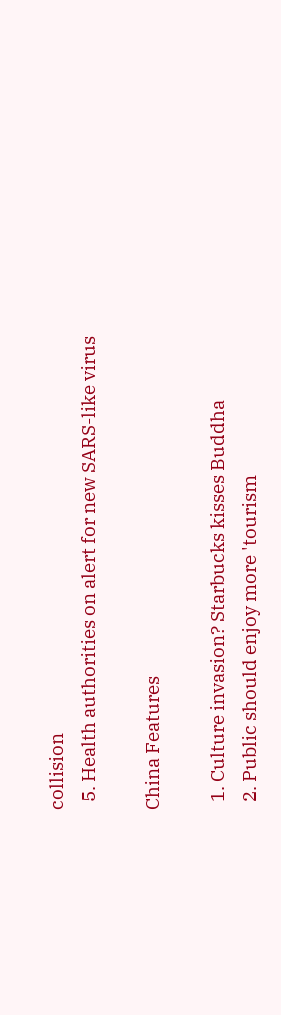collision
  5. Health authorities on alert for new SARS-like virus

China Features

  1. Culture invasion? Starbucks kisses Buddha
  2. Public should enjoy more 'tourism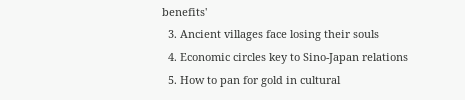benefits'
  3. Ancient villages face losing their souls
  4. Economic circles key to Sino-Japan relations
  5. How to pan for gold in cultural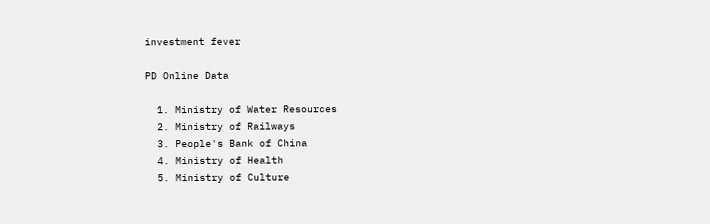investment fever

PD Online Data

  1. Ministry of Water Resources
  2. Ministry of Railways
  3. People's Bank of China
  4. Ministry of Health
  5. Ministry of Culture